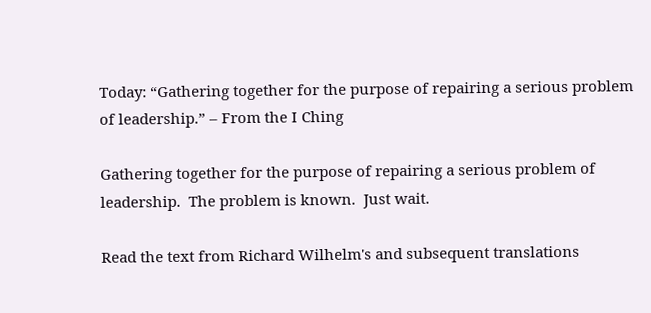Today: “Gathering together for the purpose of repairing a serious problem of leadership.” – From the I Ching

Gathering together for the purpose of repairing a serious problem of leadership.  The problem is known.  Just wait.

Read the text from Richard Wilhelm's and subsequent translations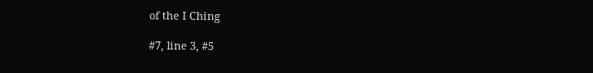of the I Ching

#7, line 3, #5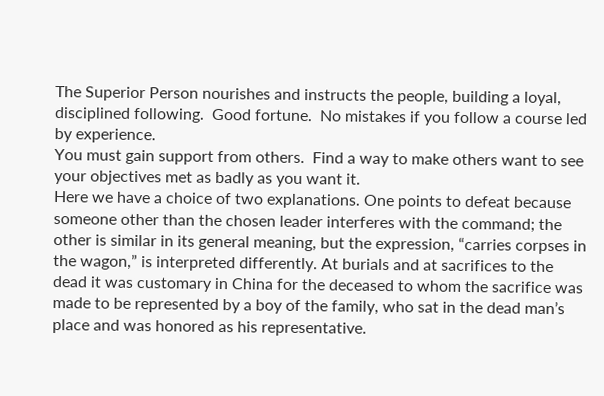The Superior Person nourishes and instructs the people, building a loyal, disciplined following.  Good fortune.  No mistakes if you follow a course led by experience.
You must gain support from others.  Find a way to make others want to see your objectives met as badly as you want it.
Here we have a choice of two explanations. One points to defeat because someone other than the chosen leader interferes with the command; the other is similar in its general meaning, but the expression, “carries corpses in the wagon,” is interpreted differently. At burials and at sacrifices to the dead it was customary in China for the deceased to whom the sacrifice was made to be represented by a boy of the family, who sat in the dead man’s place and was honored as his representative.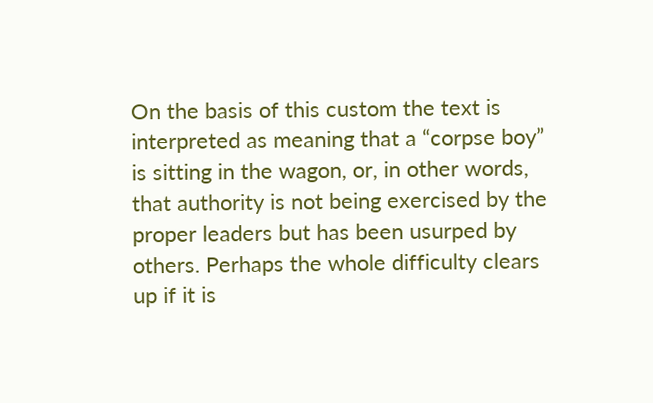On the basis of this custom the text is interpreted as meaning that a “corpse boy” is sitting in the wagon, or, in other words, that authority is not being exercised by the proper leaders but has been usurped by others. Perhaps the whole difficulty clears up if it is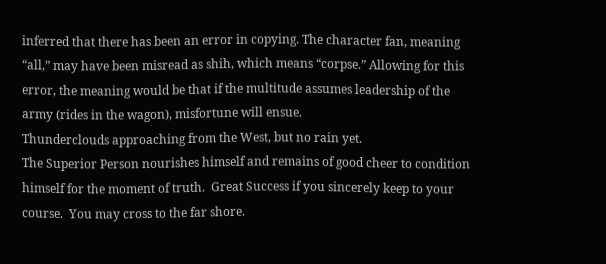inferred that there has been an error in copying. The character fan, meaning “all,” may have been misread as shih, which means “corpse.” Allowing for this error, the meaning would be that if the multitude assumes leadership of the army (rides in the wagon), misfortune will ensue.
Thunderclouds approaching from the West, but no rain yet.
The Superior Person nourishes himself and remains of good cheer to condition himself for the moment of truth.  Great Success if you sincerely keep to your course.  You may cross to the far shore.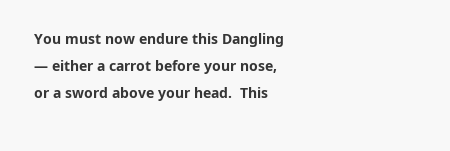You must now endure this Dangling — either a carrot before your nose, or a sword above your head.  This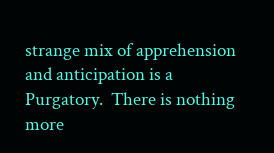strange mix of apprehension and anticipation is a Purgatory.  There is nothing more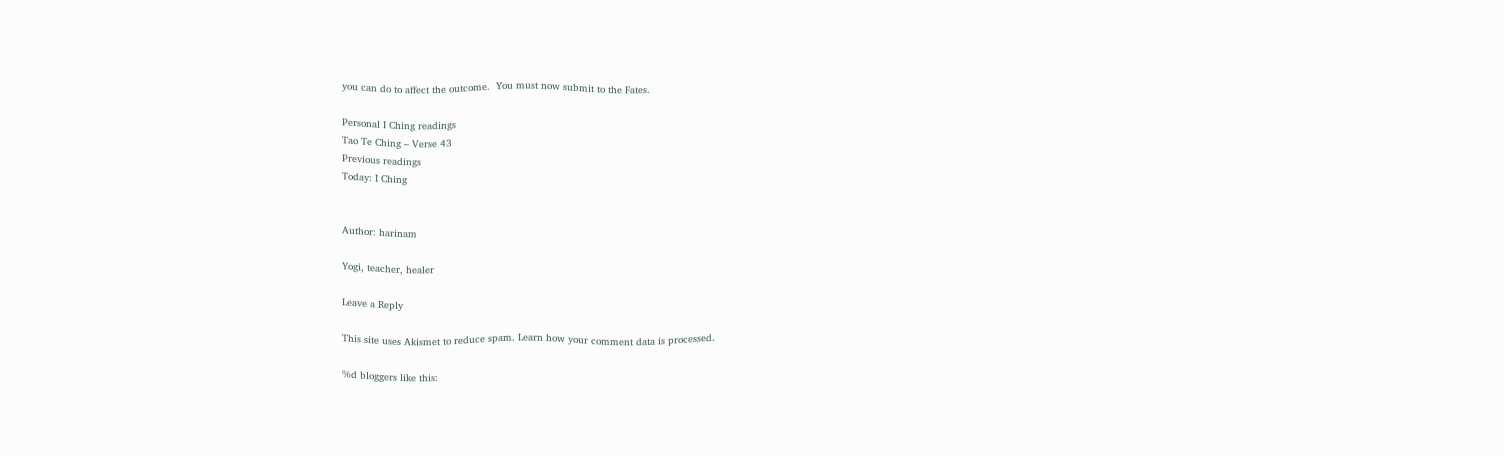you can do to affect the outcome.  You must now submit to the Fates.

Personal I Ching readings
Tao Te Ching – Verse 43
Previous readings
Today: I Ching


Author: harinam

Yogi, teacher, healer

Leave a Reply

This site uses Akismet to reduce spam. Learn how your comment data is processed.

%d bloggers like this: